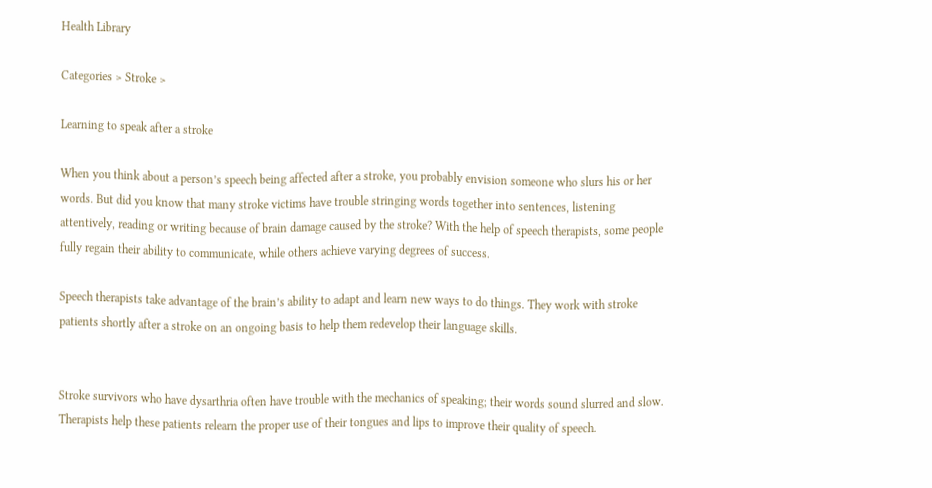Health Library

Categories > Stroke >

Learning to speak after a stroke

When you think about a person’s speech being affected after a stroke, you probably envision someone who slurs his or her words. But did you know that many stroke victims have trouble stringing words together into sentences, listening attentively, reading or writing because of brain damage caused by the stroke? With the help of speech therapists, some people fully regain their ability to communicate, while others achieve varying degrees of success.

Speech therapists take advantage of the brain’s ability to adapt and learn new ways to do things. They work with stroke patients shortly after a stroke on an ongoing basis to help them redevelop their language skills.


Stroke survivors who have dysarthria often have trouble with the mechanics of speaking; their words sound slurred and slow. Therapists help these patients relearn the proper use of their tongues and lips to improve their quality of speech.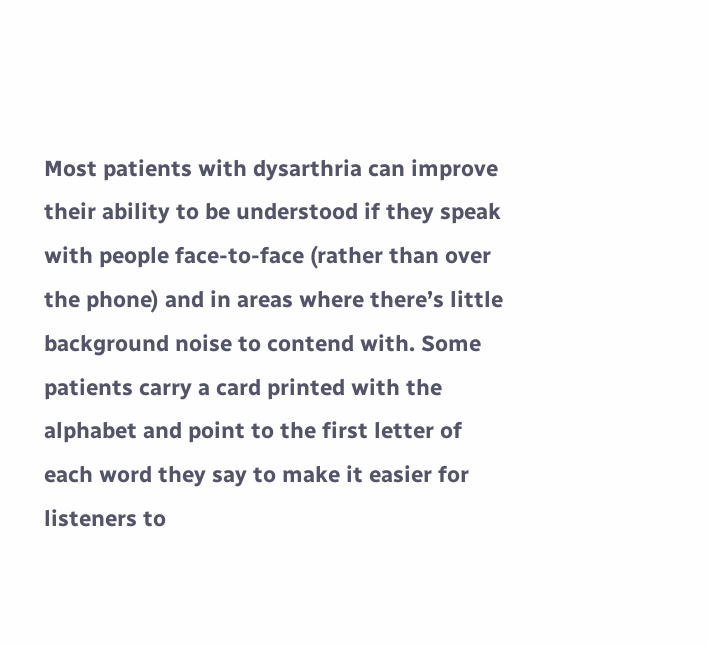Most patients with dysarthria can improve their ability to be understood if they speak with people face-to-face (rather than over the phone) and in areas where there’s little background noise to contend with. Some patients carry a card printed with the alphabet and point to the first letter of each word they say to make it easier for listeners to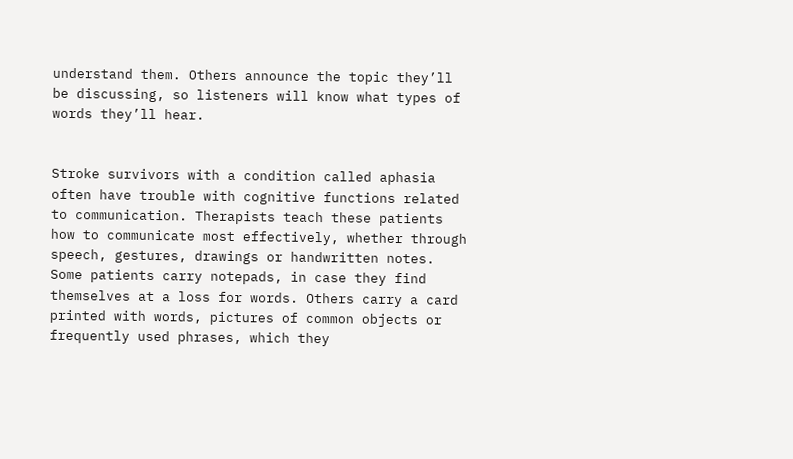understand them. Others announce the topic they’ll be discussing, so listeners will know what types of words they’ll hear.


Stroke survivors with a condition called aphasia often have trouble with cognitive functions related to communication. Therapists teach these patients how to communicate most effectively, whether through speech, gestures, drawings or handwritten notes. Some patients carry notepads, in case they find themselves at a loss for words. Others carry a card printed with words, pictures of common objects or frequently used phrases, which they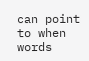can point to when words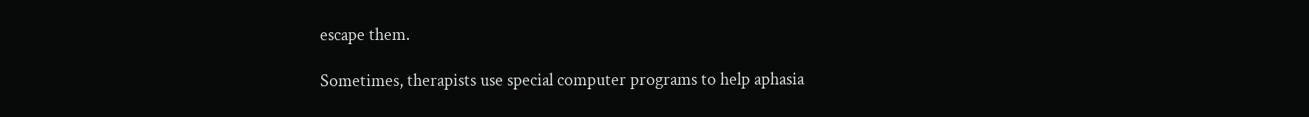escape them.

Sometimes, therapists use special computer programs to help aphasia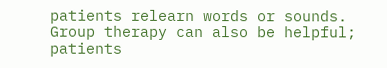patients relearn words or sounds. Group therapy can also be helpful; patients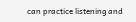can practice listening and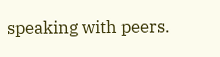speaking with peers.